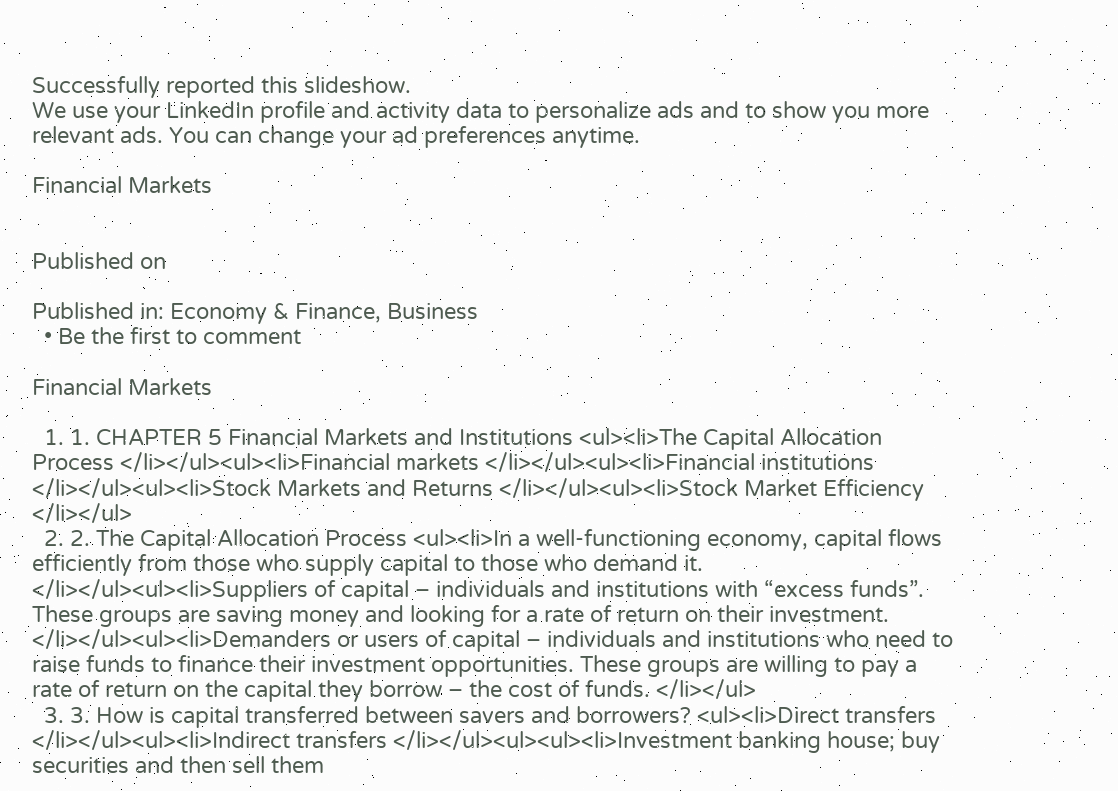Successfully reported this slideshow.
We use your LinkedIn profile and activity data to personalize ads and to show you more relevant ads. You can change your ad preferences anytime.

Financial Markets


Published on

Published in: Economy & Finance, Business
  • Be the first to comment

Financial Markets

  1. 1. CHAPTER 5 Financial Markets and Institutions <ul><li>The Capital Allocation Process </li></ul><ul><li>Financial markets </li></ul><ul><li>Financial institutions </li></ul><ul><li>Stock Markets and Returns </li></ul><ul><li>Stock Market Efficiency </li></ul>
  2. 2. The Capital Allocation Process <ul><li>In a well-functioning economy, capital flows efficiently from those who supply capital to those who demand it. </li></ul><ul><li>Suppliers of capital – individuals and institutions with “excess funds”. These groups are saving money and looking for a rate of return on their investment. </li></ul><ul><li>Demanders or users of capital – individuals and institutions who need to raise funds to finance their investment opportunities. These groups are willing to pay a rate of return on the capital they borrow – the cost of funds. </li></ul>
  3. 3. How is capital transferred between savers and borrowers? <ul><li>Direct transfers </li></ul><ul><li>Indirect transfers </li></ul><ul><ul><li>Investment banking house; buy securities and then sell them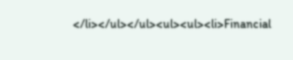</li></ul></ul><ul><ul><li>Financial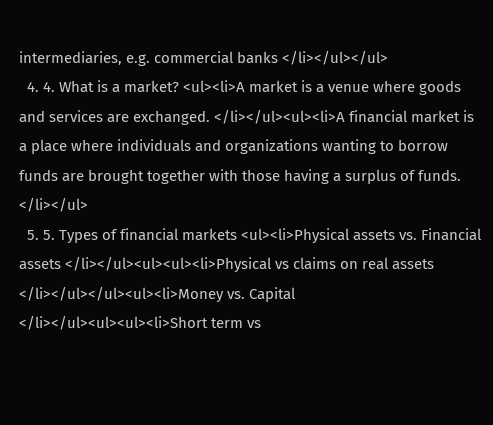intermediaries, e.g. commercial banks </li></ul></ul>
  4. 4. What is a market? <ul><li>A market is a venue where goods and services are exchanged. </li></ul><ul><li>A financial market is a place where individuals and organizations wanting to borrow funds are brought together with those having a surplus of funds. </li></ul>
  5. 5. Types of financial markets <ul><li>Physical assets vs. Financial assets </li></ul><ul><ul><li>Physical vs claims on real assets </li></ul></ul><ul><li>Money vs. Capital </li></ul><ul><ul><li>Short term vs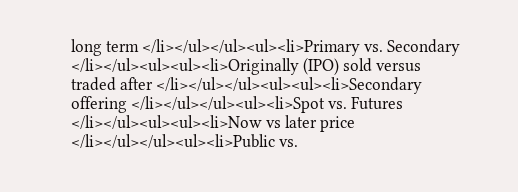long term </li></ul></ul><ul><li>Primary vs. Secondary </li></ul><ul><ul><li>Originally (IPO) sold versus traded after </li></ul></ul><ul><ul><li>Secondary offering </li></ul></ul><ul><li>Spot vs. Futures </li></ul><ul><ul><li>Now vs later price </li></ul></ul><ul><li>Public vs.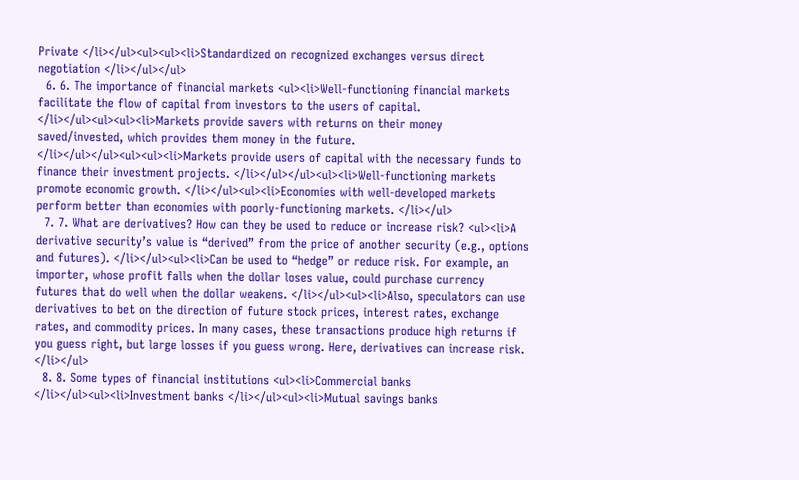Private </li></ul><ul><ul><li>Standardized on recognized exchanges versus direct negotiation </li></ul></ul>
  6. 6. The importance of financial markets <ul><li>Well-functioning financial markets facilitate the flow of capital from investors to the users of capital. </li></ul><ul><ul><li>Markets provide savers with returns on their money saved/invested, which provides them money in the future. </li></ul></ul><ul><ul><li>Markets provide users of capital with the necessary funds to finance their investment projects. </li></ul></ul><ul><li>Well-functioning markets promote economic growth. </li></ul><ul><li>Economies with well-developed markets perform better than economies with poorly-functioning markets. </li></ul>
  7. 7. What are derivatives? How can they be used to reduce or increase risk? <ul><li>A derivative security’s value is “derived” from the price of another security (e.g., options and futures). </li></ul><ul><li>Can be used to “hedge” or reduce risk. For example, an importer, whose profit falls when the dollar loses value, could purchase currency futures that do well when the dollar weakens. </li></ul><ul><li>Also, speculators can use derivatives to bet on the direction of future stock prices, interest rates, exchange rates, and commodity prices. In many cases, these transactions produce high returns if you guess right, but large losses if you guess wrong. Here, derivatives can increase risk. </li></ul>
  8. 8. Some types of financial institutions <ul><li>Commercial banks </li></ul><ul><li>Investment banks </li></ul><ul><li>Mutual savings banks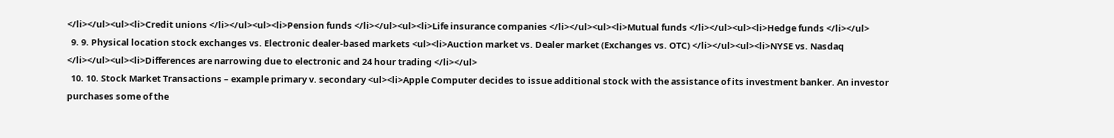</li></ul><ul><li>Credit unions </li></ul><ul><li>Pension funds </li></ul><ul><li>Life insurance companies </li></ul><ul><li>Mutual funds </li></ul><ul><li>Hedge funds </li></ul>
  9. 9. Physical location stock exchanges vs. Electronic dealer-based markets <ul><li>Auction market vs. Dealer market (Exchanges vs. OTC) </li></ul><ul><li>NYSE vs. Nasdaq </li></ul><ul><li>Differences are narrowing due to electronic and 24 hour trading </li></ul>
  10. 10. Stock Market Transactions – example primary v. secondary <ul><li>Apple Computer decides to issue additional stock with the assistance of its investment banker. An investor purchases some of the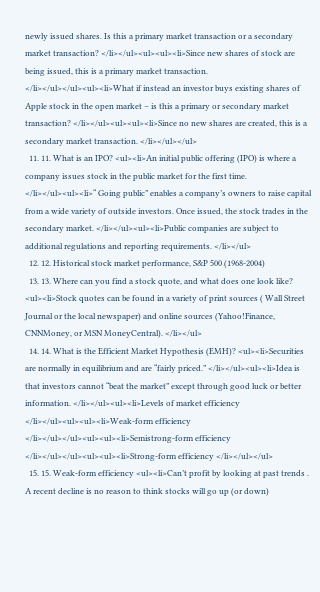newly issued shares. Is this a primary market transaction or a secondary market transaction? </li></ul><ul><ul><li>Since new shares of stock are being issued, this is a primary market transaction. </li></ul></ul><ul><li>What if instead an investor buys existing shares of Apple stock in the open market – is this a primary or secondary market transaction? </li></ul><ul><ul><li>Since no new shares are created, this is a secondary market transaction. </li></ul></ul>
  11. 11. What is an IPO? <ul><li>An initial public offering (IPO) is where a company issues stock in the public market for the first time. </li></ul><ul><li>“ Going public” enables a company’s owners to raise capital from a wide variety of outside investors. Once issued, the stock trades in the secondary market. </li></ul><ul><li>Public companies are subject to additional regulations and reporting requirements. </li></ul>
  12. 12. Historical stock market performance, S&P 500 (1968-2004)
  13. 13. Where can you find a stock quote, and what does one look like? <ul><li>Stock quotes can be found in a variety of print sources ( Wall Street Journal or the local newspaper) and online sources (Yahoo!Finance, CNNMoney, or MSN MoneyCentral). </li></ul>
  14. 14. What is the Efficient Market Hypothesis (EMH)? <ul><li>Securities are normally in equilibrium and are “fairly priced.” </li></ul><ul><li>Idea is that investors cannot “beat the market” except through good luck or better information. </li></ul><ul><li>Levels of market efficiency </li></ul><ul><ul><li>Weak-form efficiency </li></ul></ul><ul><ul><li>Semistrong-form efficiency </li></ul></ul><ul><ul><li>Strong-form efficiency </li></ul></ul>
  15. 15. Weak-form efficiency <ul><li>Can’t profit by looking at past trends . A recent decline is no reason to think stocks will go up (or down)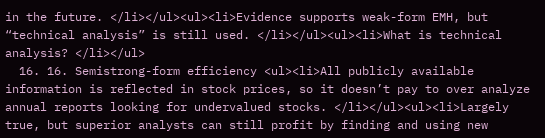in the future. </li></ul><ul><li>Evidence supports weak-form EMH, but “technical analysis” is still used. </li></ul><ul><li>What is technical analysis? </li></ul>
  16. 16. Semistrong-form efficiency <ul><li>All publicly available information is reflected in stock prices, so it doesn’t pay to over analyze annual reports looking for undervalued stocks. </li></ul><ul><li>Largely true, but superior analysts can still profit by finding and using new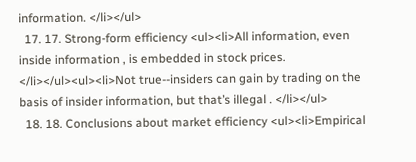information. </li></ul>
  17. 17. Strong-form efficiency <ul><li>All information, even inside information , is embedded in stock prices. </li></ul><ul><li>Not true--insiders can gain by trading on the basis of insider information, but that’s illegal . </li></ul>
  18. 18. Conclusions about market efficiency <ul><li>Empirical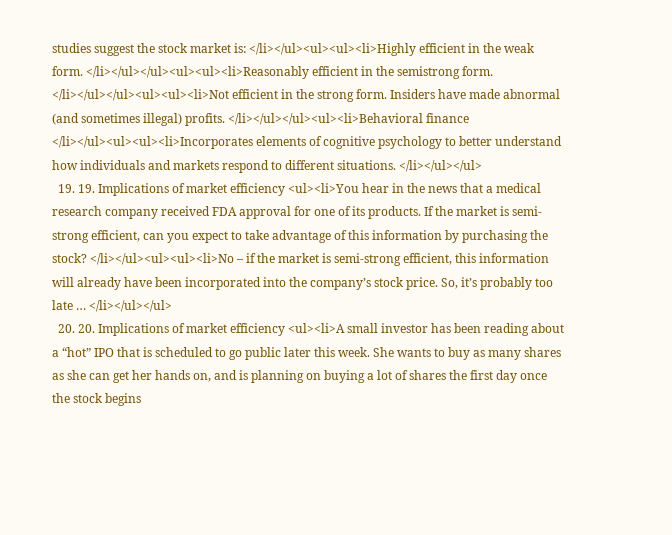studies suggest the stock market is: </li></ul><ul><ul><li>Highly efficient in the weak form. </li></ul></ul><ul><ul><li>Reasonably efficient in the semistrong form. </li></ul></ul><ul><ul><li>Not efficient in the strong form. Insiders have made abnormal (and sometimes illegal) profits. </li></ul></ul><ul><li>Behavioral finance </li></ul><ul><ul><li>Incorporates elements of cognitive psychology to better understand how individuals and markets respond to different situations. </li></ul></ul>
  19. 19. Implications of market efficiency <ul><li>You hear in the news that a medical research company received FDA approval for one of its products. If the market is semi-strong efficient, can you expect to take advantage of this information by purchasing the stock? </li></ul><ul><ul><li>No – if the market is semi-strong efficient, this information will already have been incorporated into the company’s stock price. So, it’s probably too late … </li></ul></ul>
  20. 20. Implications of market efficiency <ul><li>A small investor has been reading about a “hot” IPO that is scheduled to go public later this week. She wants to buy as many shares as she can get her hands on, and is planning on buying a lot of shares the first day once the stock begins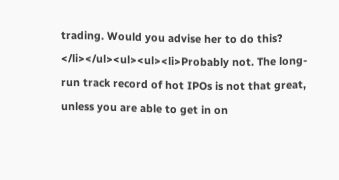trading. Would you advise her to do this? </li></ul><ul><ul><li>Probably not. The long-run track record of hot IPOs is not that great, unless you are able to get in on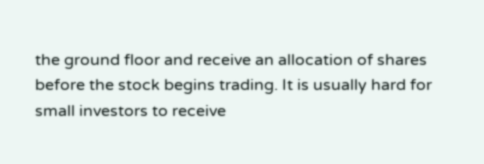the ground floor and receive an allocation of shares before the stock begins trading. It is usually hard for small investors to receive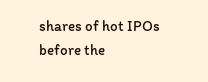shares of hot IPOs before the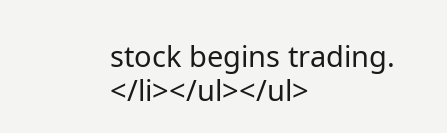stock begins trading. </li></ul></ul>